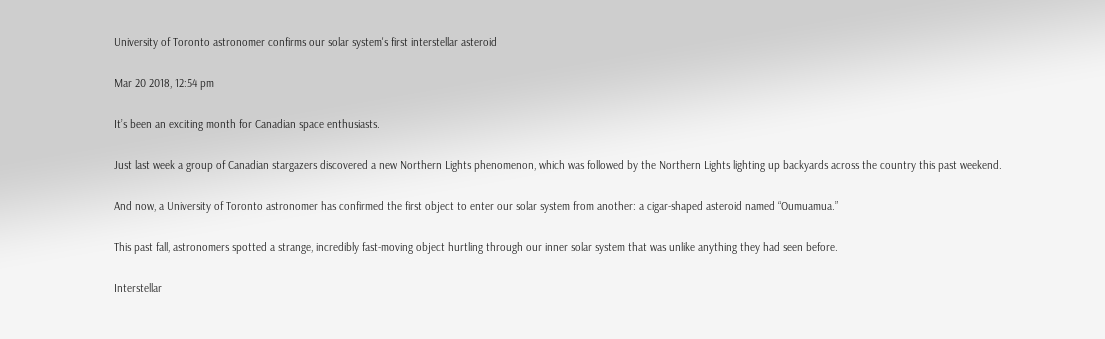University of Toronto astronomer confirms our solar system's first interstellar asteroid

Mar 20 2018, 12:54 pm

It’s been an exciting month for Canadian space enthusiasts.

Just last week a group of Canadian stargazers discovered a new Northern Lights phenomenon, which was followed by the Northern Lights lighting up backyards across the country this past weekend.

And now, a University of Toronto astronomer has confirmed the first object to enter our solar system from another: a cigar-shaped asteroid named “Oumuamua.”

This past fall, astronomers spotted a strange, incredibly fast-moving object hurtling through our inner solar system that was unlike anything they had seen before.

Interstellar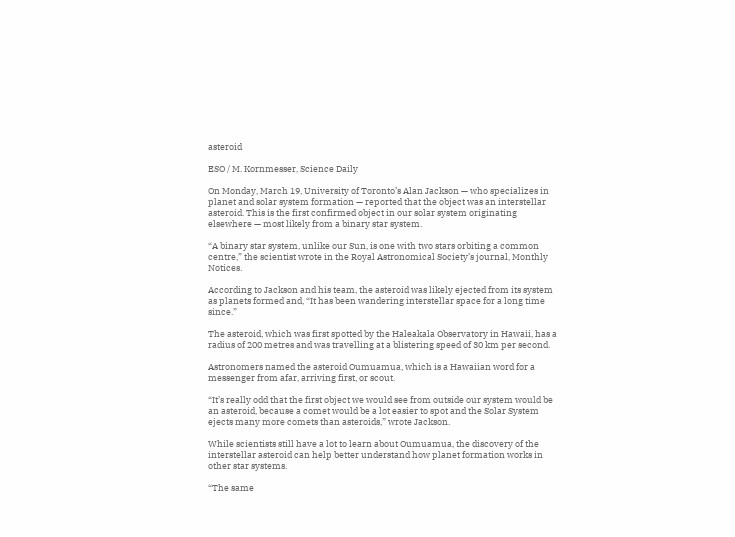asteroid

ESO / M. Kornmesser, Science Daily

On Monday, March 19, University of Toronto’s Alan Jackson — who specializes in planet and solar system formation — reported that the object was an interstellar asteroid. This is the first confirmed object in our solar system originating elsewhere — most likely from a binary star system.

“A binary star system, unlike our Sun, is one with two stars orbiting a common centre,” the scientist wrote in the Royal Astronomical Society’s journal, Monthly Notices.

According to Jackson and his team, the asteroid was likely ejected from its system as planets formed and, “It has been wandering interstellar space for a long time since.”

The asteroid, which was first spotted by the Haleakala Observatory in Hawaii, has a radius of 200 metres and was travelling at a blistering speed of 30 km per second.

Astronomers named the asteroid Oumuamua, which is a Hawaiian word for a messenger from afar, arriving first, or scout.

“It’s really odd that the first object we would see from outside our system would be an asteroid, because a comet would be a lot easier to spot and the Solar System ejects many more comets than asteroids,” wrote Jackson.

While scientists still have a lot to learn about Oumuamua, the discovery of the interstellar asteroid can help better understand how planet formation works in other star systems.

“The same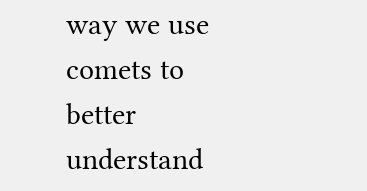way we use comets to better understand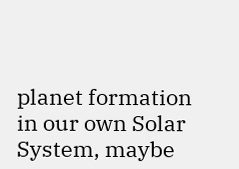planet formation in our own Solar System, maybe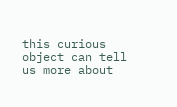this curious object can tell us more about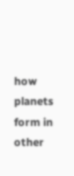how planets form in other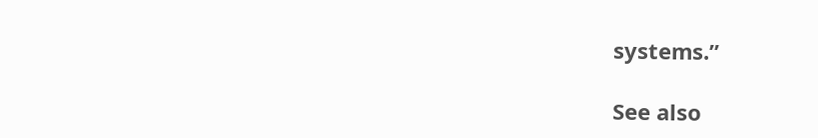systems.”

See also